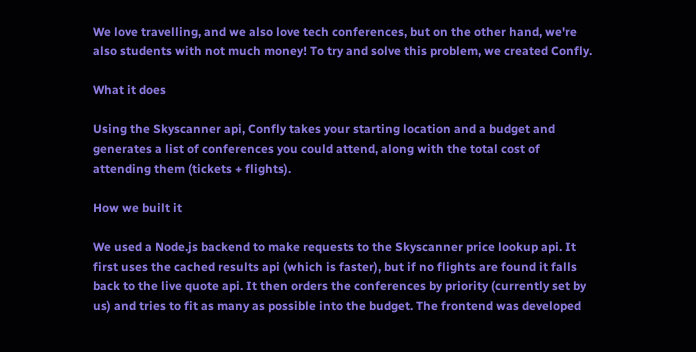We love travelling, and we also love tech conferences, but on the other hand, we're also students with not much money! To try and solve this problem, we created Confly.

What it does

Using the Skyscanner api, Confly takes your starting location and a budget and generates a list of conferences you could attend, along with the total cost of attending them (tickets + flights).

How we built it

We used a Node.js backend to make requests to the Skyscanner price lookup api. It first uses the cached results api (which is faster), but if no flights are found it falls back to the live quote api. It then orders the conferences by priority (currently set by us) and tries to fit as many as possible into the budget. The frontend was developed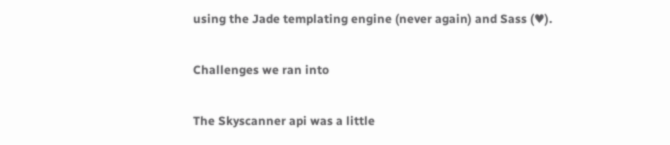using the Jade templating engine (never again) and Sass (♥).

Challenges we ran into

The Skyscanner api was a little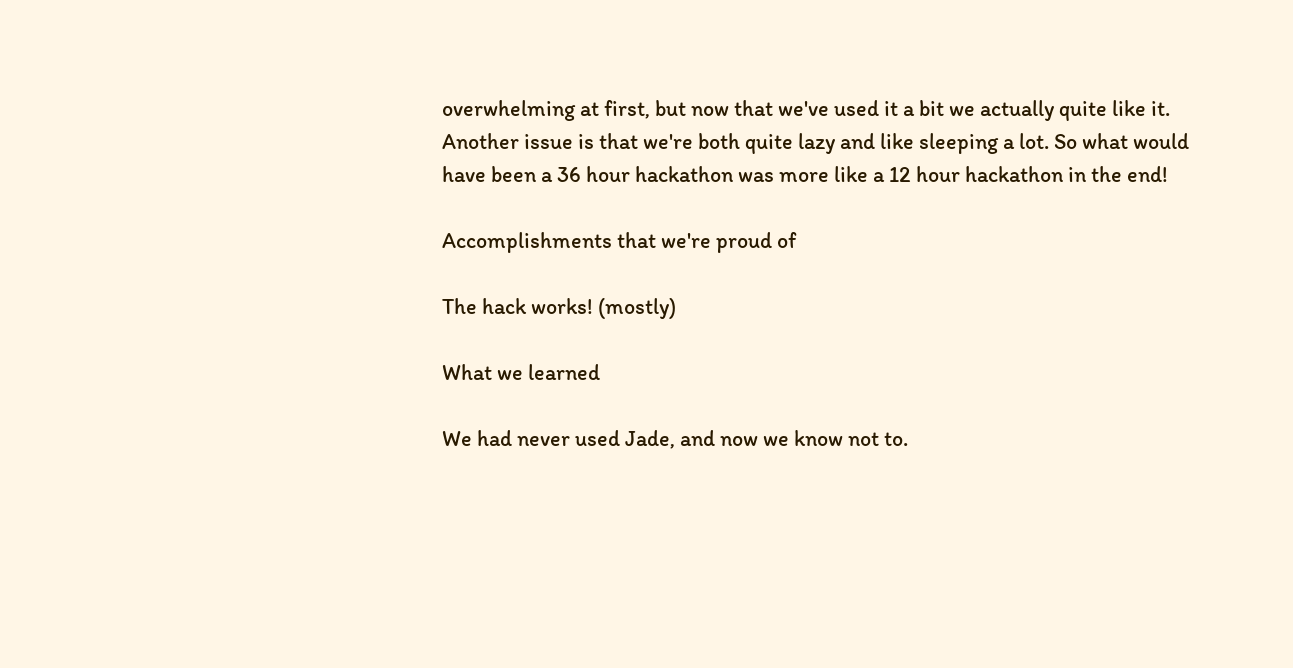overwhelming at first, but now that we've used it a bit we actually quite like it. Another issue is that we're both quite lazy and like sleeping a lot. So what would have been a 36 hour hackathon was more like a 12 hour hackathon in the end!

Accomplishments that we're proud of

The hack works! (mostly)

What we learned

We had never used Jade, and now we know not to.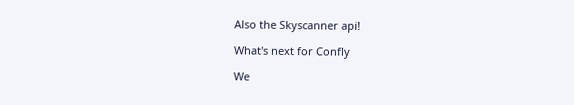Also the Skyscanner api!

What's next for Confly

We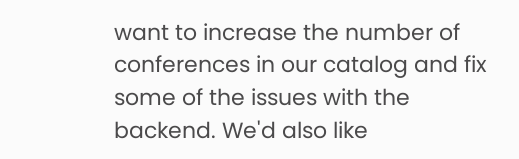want to increase the number of conferences in our catalog and fix some of the issues with the backend. We'd also like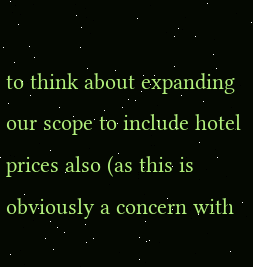to think about expanding our scope to include hotel prices also (as this is obviously a concern with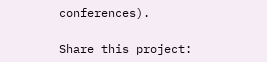conferences).

Share this project: